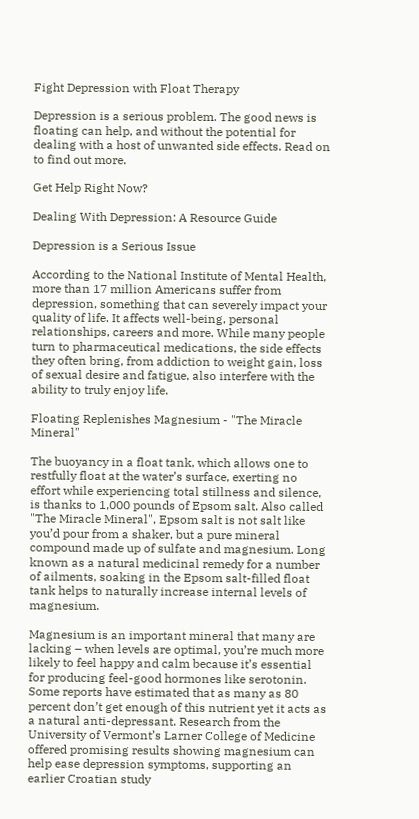Fight Depression with Float Therapy

Depression is a serious problem. The good news is floating can help, and without the potential for dealing with a host of unwanted side effects. Read on to find out more.

Get Help Right Now?

Dealing With Depression: A Resource Guide

Depression is a Serious Issue

According to the National Institute of Mental Health, more than 17 million Americans suffer from depression, something that can severely impact your quality of life. It affects well-being, personal relationships, careers and more. While many people turn to pharmaceutical medications, the side effects they often bring, from addiction to weight gain, loss of sexual desire and fatigue, also interfere with the ability to truly enjoy life.

Floating Replenishes Magnesium - "The Miracle Mineral"

The buoyancy in a float tank, which allows one to restfully float at the water’s surface, exerting no effort while experiencing total stillness and silence, is thanks to 1,000 pounds of Epsom salt. Also called "The Miracle Mineral", Epsom salt is not salt like you’d pour from a shaker, but a pure mineral compound made up of sulfate and magnesium. Long known as a natural medicinal remedy for a number of ailments, soaking in the Epsom salt-filled float tank helps to naturally increase internal levels of magnesium.

Magnesium is an important mineral that many are lacking – when levels are optimal, you’re much more likely to feel happy and calm because it’s essential for producing feel-good hormones like serotonin. Some reports have estimated that as many as 80 percent don’t get enough of this nutrient yet it acts as a natural anti-depressant. Research from the University of Vermont’s Larner College of Medicine offered promising results showing magnesium can help ease depression symptoms, supporting an earlier Croatian study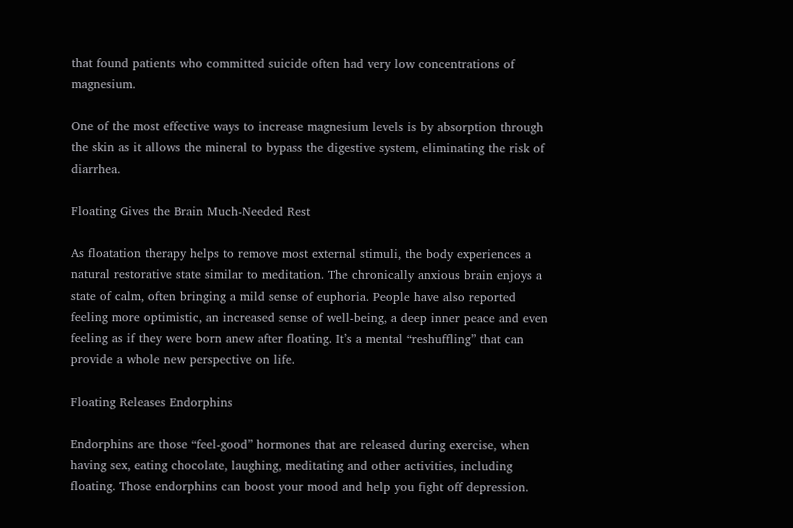that found patients who committed suicide often had very low concentrations of magnesium.

One of the most effective ways to increase magnesium levels is by absorption through the skin as it allows the mineral to bypass the digestive system, eliminating the risk of diarrhea.

Floating Gives the Brain Much-Needed Rest

As floatation therapy helps to remove most external stimuli, the body experiences a natural restorative state similar to meditation. The chronically anxious brain enjoys a state of calm, often bringing a mild sense of euphoria. People have also reported feeling more optimistic, an increased sense of well-being, a deep inner peace and even feeling as if they were born anew after floating. It’s a mental “reshuffling” that can provide a whole new perspective on life.

Floating Releases Endorphins

Endorphins are those “feel-good” hormones that are released during exercise, when having sex, eating chocolate, laughing, meditating and other activities, including floating. Those endorphins can boost your mood and help you fight off depression.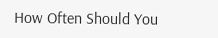How Often Should You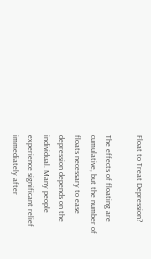Float to Treat Depression?

The effects of floating are cumulative, but the number of floats necessary to ease depression depends on the individual. Many people experience significant relief immediately after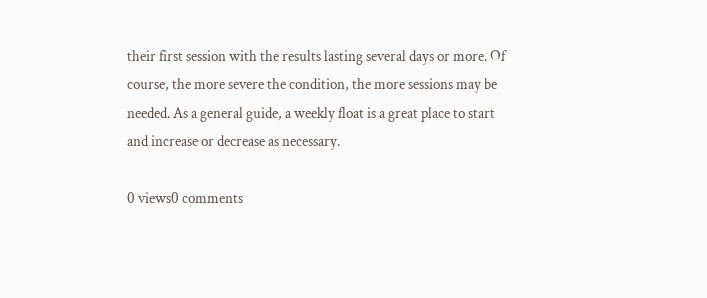their first session with the results lasting several days or more. Of course, the more severe the condition, the more sessions may be needed. As a general guide, a weekly float is a great place to start and increase or decrease as necessary.

0 views0 comments